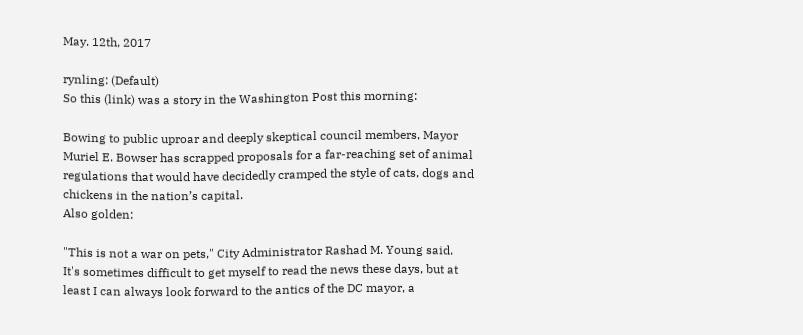May. 12th, 2017

rynling: (Default)
So this (link) was a story in the Washington Post this morning:

Bowing to public uproar and deeply skeptical council members, Mayor Muriel E. Bowser has scrapped proposals for a far-reaching set of animal regulations that would have decidedly cramped the style of cats, dogs and chickens in the nation’s capital.
Also golden:

"This is not a war on pets," City Administrator Rashad M. Young said.
It's sometimes difficult to get myself to read the news these days, but at least I can always look forward to the antics of the DC mayor, a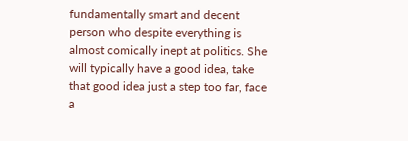fundamentally smart and decent person who despite everything is almost comically inept at politics. She will typically have a good idea, take that good idea just a step too far, face a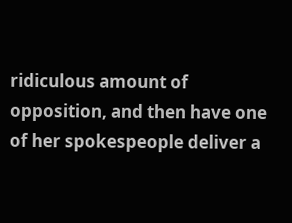ridiculous amount of opposition, and then have one of her spokespeople deliver a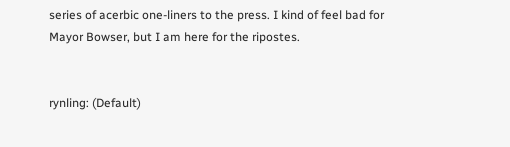series of acerbic one-liners to the press. I kind of feel bad for Mayor Bowser, but I am here for the ripostes.


rynling: (Default)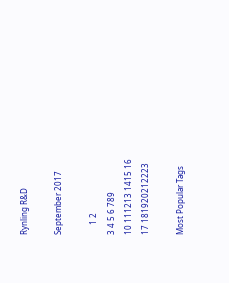Rynling R&D

September 2017

     1 2
3 4 5 6 789
10 111213 1415 16
17 181920212223

Most Popular Tags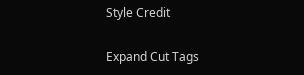Style Credit

Expand Cut Tags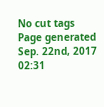No cut tags
Page generated Sep. 22nd, 2017 02:31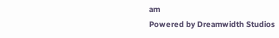am
Powered by Dreamwidth Studios